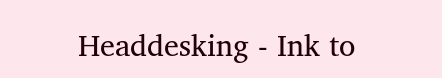Headdesking - Ink to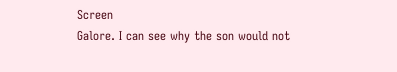Screen
Galore. I can see why the son would not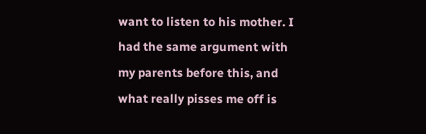want to listen to his mother. I had the same argument with my parents before this, and what really pisses me off is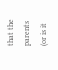that the parents (or is it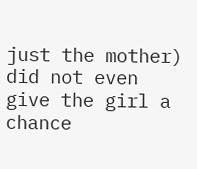just the mother) did not even give the girl a chance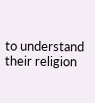to understand their religion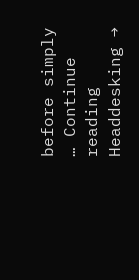before simply … Continue reading Headdesking →